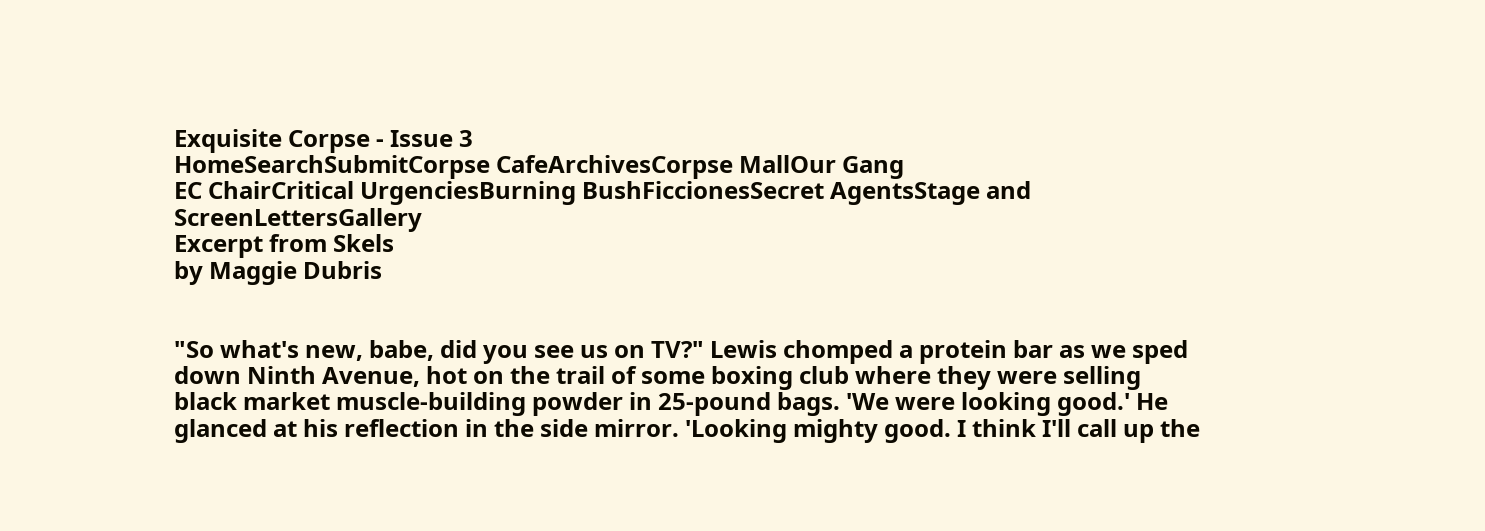Exquisite Corpse - Issue 3
HomeSearchSubmitCorpse CafeArchivesCorpse MallOur Gang
EC ChairCritical UrgenciesBurning BushFiccionesSecret AgentsStage and ScreenLettersGallery
Excerpt from Skels
by Maggie Dubris


"So what's new, babe, did you see us on TV?" Lewis chomped a protein bar as we sped down Ninth Avenue, hot on the trail of some boxing club where they were selling black market muscle-building powder in 25-pound bags. 'We were looking good.' He glanced at his reflection in the side mirror. 'Looking mighty good. I think I'll call up the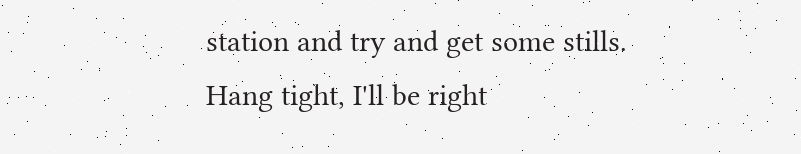station and try and get some stills. Hang tight, I'll be right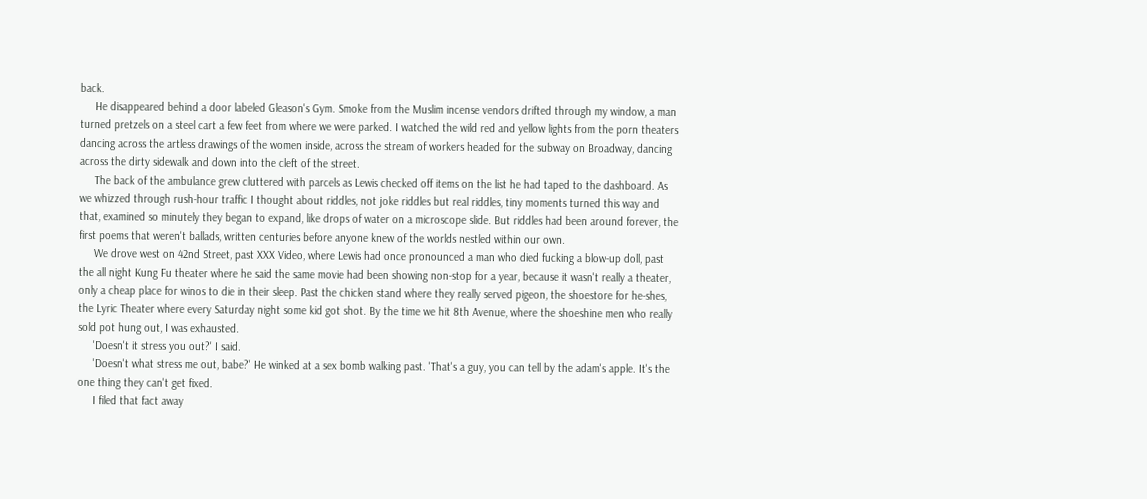back.
     He disappeared behind a door labeled Gleason's Gym. Smoke from the Muslim incense vendors drifted through my window, a man turned pretzels on a steel cart a few feet from where we were parked. I watched the wild red and yellow lights from the porn theaters dancing across the artless drawings of the women inside, across the stream of workers headed for the subway on Broadway, dancing across the dirty sidewalk and down into the cleft of the street.
     The back of the ambulance grew cluttered with parcels as Lewis checked off items on the list he had taped to the dashboard. As we whizzed through rush-hour traffic I thought about riddles, not joke riddles but real riddles, tiny moments turned this way and that, examined so minutely they began to expand, like drops of water on a microscope slide. But riddles had been around forever, the first poems that weren't ballads, written centuries before anyone knew of the worlds nestled within our own.
     We drove west on 42nd Street, past XXX Video, where Lewis had once pronounced a man who died fucking a blow-up doll, past the all night Kung Fu theater where he said the same movie had been showing non-stop for a year, because it wasn't really a theater, only a cheap place for winos to die in their sleep. Past the chicken stand where they really served pigeon, the shoestore for he-shes, the Lyric Theater where every Saturday night some kid got shot. By the time we hit 8th Avenue, where the shoeshine men who really sold pot hung out, I was exhausted.
     'Doesn't it stress you out?' I said.
     'Doesn't what stress me out, babe?' He winked at a sex bomb walking past. 'That's a guy, you can tell by the adam's apple. It's the one thing they can't get fixed.
     I filed that fact away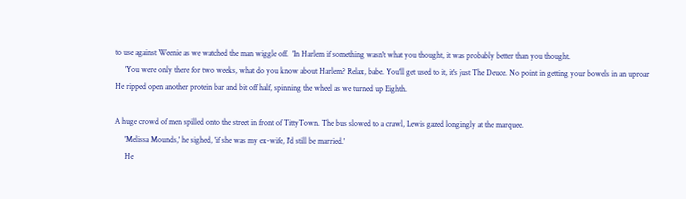to use against Weenie as we watched the man wiggle off.  'In Harlem if something wasn't what you thought, it was probably better than you thought.
     'You were only there for two weeks, what do you know about Harlem? Relax, babe. You'll get used to it, it's just The Deuce. No point in getting your bowels in an uproar He ripped open another protein bar and bit off half, spinning the wheel as we turned up Eighth.

A huge crowd of men spilled onto the street in front of TittyTown. The bus slowed to a crawl, Lewis gazed longingly at the marquee.
     'Melissa Mounds,' he sighed, 'if she was my ex-wife, I'd still be married.'
     He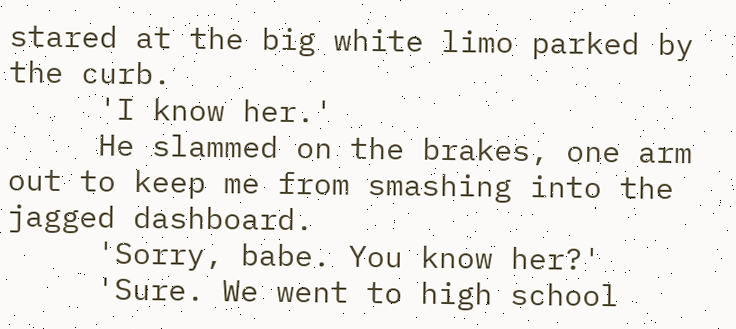stared at the big white limo parked by the curb.
     'I know her.'
     He slammed on the brakes, one arm out to keep me from smashing into the jagged dashboard.
     'Sorry, babe. You know her?'
     'Sure. We went to high school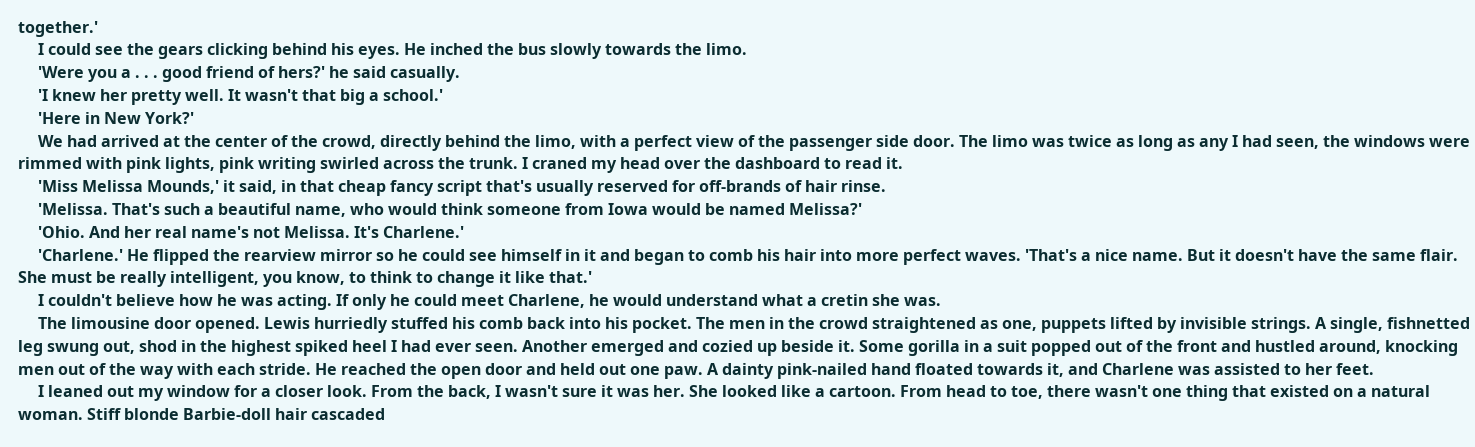together.'
     I could see the gears clicking behind his eyes. He inched the bus slowly towards the limo.
     'Were you a . . . good friend of hers?' he said casually.
     'I knew her pretty well. It wasn't that big a school.'
     'Here in New York?'
     We had arrived at the center of the crowd, directly behind the limo, with a perfect view of the passenger side door. The limo was twice as long as any I had seen, the windows were rimmed with pink lights, pink writing swirled across the trunk. I craned my head over the dashboard to read it.
     'Miss Melissa Mounds,' it said, in that cheap fancy script that's usually reserved for off-brands of hair rinse.
     'Melissa. That's such a beautiful name, who would think someone from Iowa would be named Melissa?'
     'Ohio. And her real name's not Melissa. It's Charlene.'
     'Charlene.' He flipped the rearview mirror so he could see himself in it and began to comb his hair into more perfect waves. 'That's a nice name. But it doesn't have the same flair. She must be really intelligent, you know, to think to change it like that.'
     I couldn't believe how he was acting. If only he could meet Charlene, he would understand what a cretin she was.
     The limousine door opened. Lewis hurriedly stuffed his comb back into his pocket. The men in the crowd straightened as one, puppets lifted by invisible strings. A single, fishnetted leg swung out, shod in the highest spiked heel I had ever seen. Another emerged and cozied up beside it. Some gorilla in a suit popped out of the front and hustled around, knocking men out of the way with each stride. He reached the open door and held out one paw. A dainty pink-nailed hand floated towards it, and Charlene was assisted to her feet.
     I leaned out my window for a closer look. From the back, I wasn't sure it was her. She looked like a cartoon. From head to toe, there wasn't one thing that existed on a natural woman. Stiff blonde Barbie-doll hair cascaded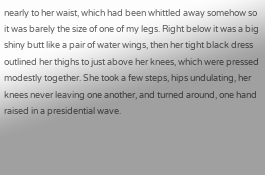nearly to her waist, which had been whittled away somehow so it was barely the size of one of my legs. Right below it was a big shiny butt like a pair of water wings, then her tight black dress outlined her thighs to just above her knees, which were pressed modestly together. She took a few steps, hips undulating, her knees never leaving one another, and turned around, one hand raised in a presidential wave.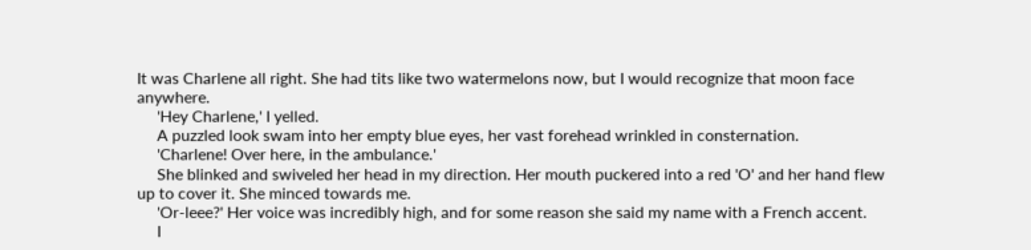It was Charlene all right. She had tits like two watermelons now, but I would recognize that moon face anywhere.
     'Hey Charlene,' I yelled.
     A puzzled look swam into her empty blue eyes, her vast forehead wrinkled in consternation.
     'Charlene! Over here, in the ambulance.'
     She blinked and swiveled her head in my direction. Her mouth puckered into a red 'O' and her hand flew up to cover it. She minced towards me.
     'Or-leee?' Her voice was incredibly high, and for some reason she said my name with a French accent.
     I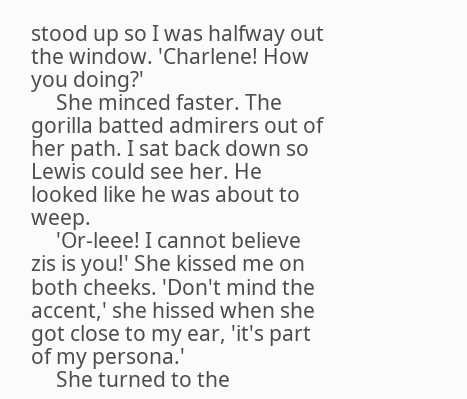stood up so I was halfway out the window. 'Charlene! How you doing?'
     She minced faster. The gorilla batted admirers out of her path. I sat back down so Lewis could see her. He looked like he was about to weep.
     'Or-leee! I cannot believe zis is you!' She kissed me on both cheeks. 'Don't mind the accent,' she hissed when she got close to my ear, 'it's part of my persona.'
     She turned to the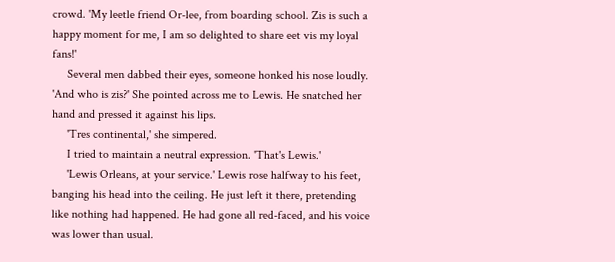crowd. 'My leetle friend Or-lee, from boarding school. Zis is such a happy moment for me, I am so delighted to share eet vis my loyal fans!'
     Several men dabbed their eyes, someone honked his nose loudly. 'And who is zis?' She pointed across me to Lewis. He snatched her hand and pressed it against his lips.
     'Tres continental,' she simpered.
     I tried to maintain a neutral expression. 'That's Lewis.'
     'Lewis Orleans, at your service.' Lewis rose halfway to his feet, banging his head into the ceiling. He just left it there, pretending like nothing had happened. He had gone all red-faced, and his voice was lower than usual.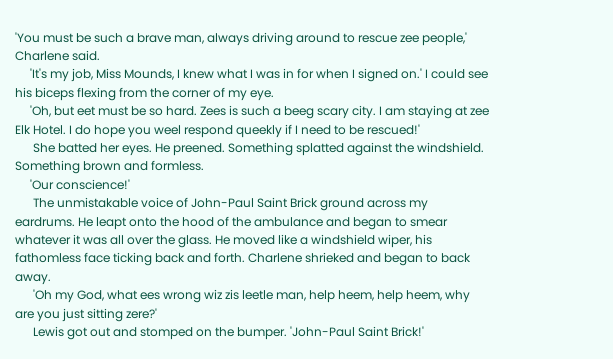'You must be such a brave man, always driving around to rescue zee people,' Charlene said.
     'It's my job, Miss Mounds, I knew what I was in for when I signed on.' I could see his biceps flexing from the corner of my eye.
     'Oh, but eet must be so hard. Zees is such a beeg scary city. I am staying at zee Elk Hotel. I do hope you weel respond queekly if I need to be rescued!'
      She batted her eyes. He preened. Something splatted against the windshield. Something brown and formless.
     'Our conscience!'
      The unmistakable voice of John-Paul Saint Brick ground across my eardrums. He leapt onto the hood of the ambulance and began to smear whatever it was all over the glass. He moved like a windshield wiper, his fathomless face ticking back and forth. Charlene shrieked and began to back away.
      'Oh my God, what ees wrong wiz zis leetle man, help heem, help heem, why are you just sitting zere?'
      Lewis got out and stomped on the bumper. 'John-Paul Saint Brick!'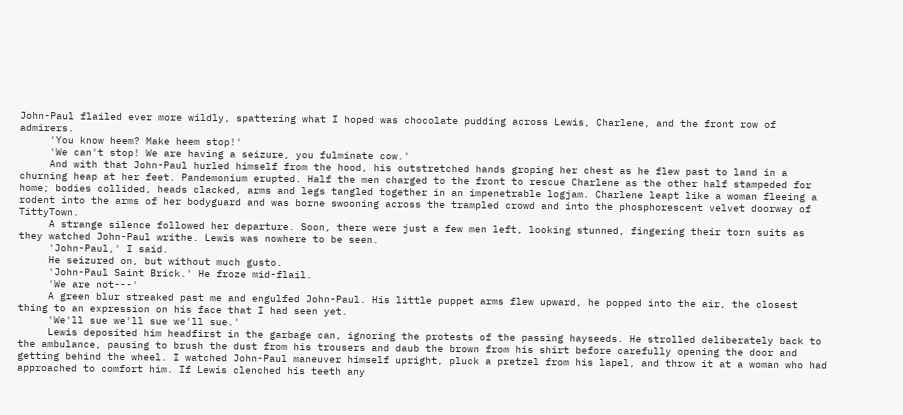John-Paul flailed ever more wildly, spattering what I hoped was chocolate pudding across Lewis, Charlene, and the front row of admirers.
     'You know heem? Make heem stop!'
     'We can't stop! We are having a seizure, you fulminate cow.'
     And with that John-Paul hurled himself from the hood, his outstretched hands groping her chest as he flew past to land in a churning heap at her feet. Pandemonium erupted. Half the men charged to the front to rescue Charlene as the other half stampeded for home; bodies collided, heads clacked, arms and legs tangled together in an impenetrable logjam. Charlene leapt like a woman fleeing a rodent into the arms of her bodyguard and was borne swooning across the trampled crowd and into the phosphorescent velvet doorway of TittyTown.
     A strange silence followed her departure. Soon, there were just a few men left, looking stunned, fingering their torn suits as they watched John-Paul writhe. Lewis was nowhere to be seen.
     'John-Paul,' I said.
     He seizured on, but without much gusto.
     'John-Paul Saint Brick.' He froze mid-flail.
     'We are not---'
     A green blur streaked past me and engulfed John-Paul. His little puppet arms flew upward, he popped into the air, the closest thing to an expression on his face that I had seen yet.
     'We'll sue we'll sue we'll sue.'
     Lewis deposited him headfirst in the garbage can, ignoring the protests of the passing hayseeds. He strolled deliberately back to the ambulance, pausing to brush the dust from his trousers and daub the brown from his shirt before carefully opening the door and getting behind the wheel. I watched John-Paul maneuver himself upright, pluck a pretzel from his lapel, and throw it at a woman who had approached to comfort him. If Lewis clenched his teeth any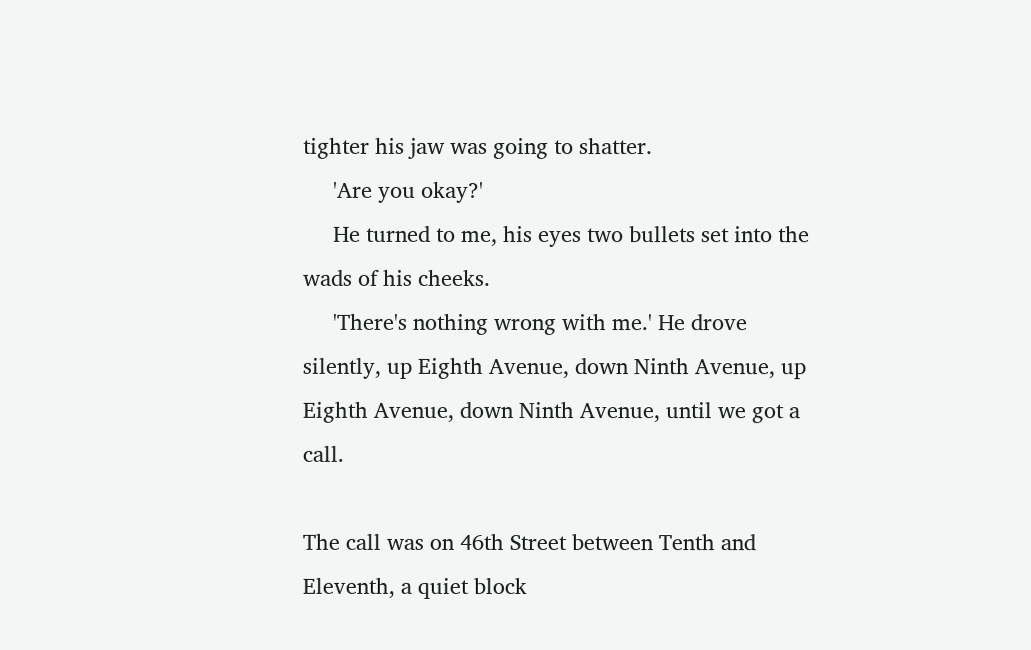tighter his jaw was going to shatter.
     'Are you okay?'
     He turned to me, his eyes two bullets set into the wads of his cheeks.
     'There's nothing wrong with me.' He drove silently, up Eighth Avenue, down Ninth Avenue, up Eighth Avenue, down Ninth Avenue, until we got a call.

The call was on 46th Street between Tenth and Eleventh, a quiet block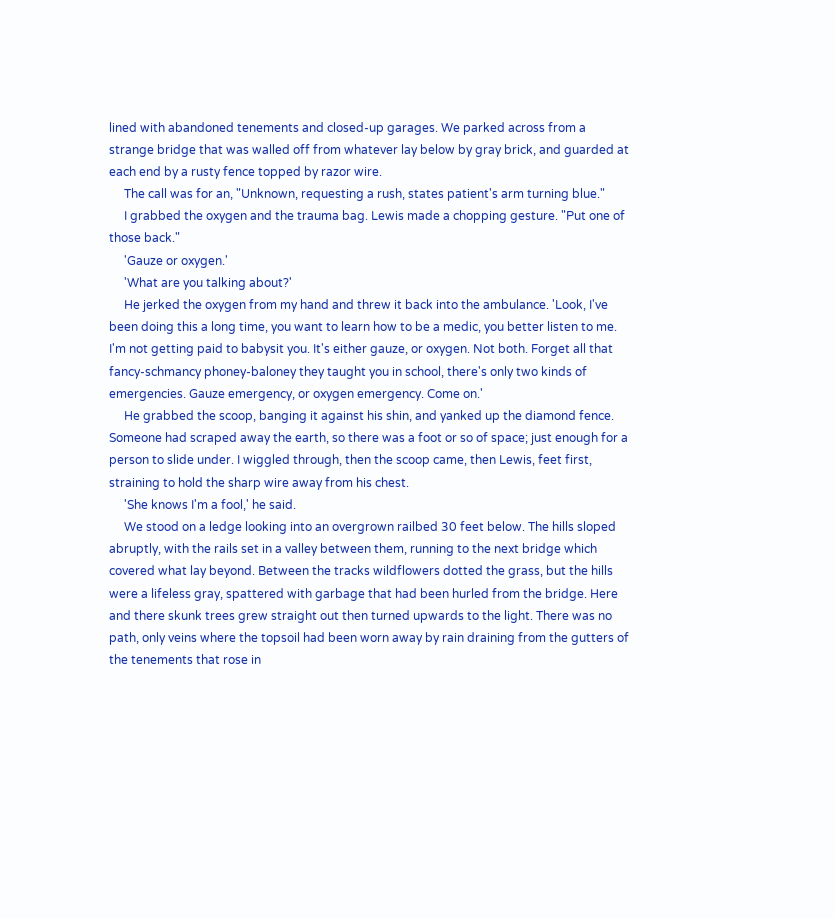lined with abandoned tenements and closed-up garages. We parked across from a strange bridge that was walled off from whatever lay below by gray brick, and guarded at each end by a rusty fence topped by razor wire.
     The call was for an, "Unknown, requesting a rush, states patient's arm turning blue."
     I grabbed the oxygen and the trauma bag. Lewis made a chopping gesture. "Put one of those back."
     'Gauze or oxygen.'
     'What are you talking about?'
     He jerked the oxygen from my hand and threw it back into the ambulance. 'Look, I've been doing this a long time, you want to learn how to be a medic, you better listen to me. I'm not getting paid to babysit you. It's either gauze, or oxygen. Not both. Forget all that fancy-schmancy phoney-baloney they taught you in school, there's only two kinds of emergencies. Gauze emergency, or oxygen emergency. Come on.'
     He grabbed the scoop, banging it against his shin, and yanked up the diamond fence. Someone had scraped away the earth, so there was a foot or so of space; just enough for a person to slide under. I wiggled through, then the scoop came, then Lewis, feet first, straining to hold the sharp wire away from his chest.
     'She knows I'm a fool,' he said.
     We stood on a ledge looking into an overgrown railbed 30 feet below. The hills sloped abruptly, with the rails set in a valley between them, running to the next bridge which covered what lay beyond. Between the tracks wildflowers dotted the grass, but the hills were a lifeless gray, spattered with garbage that had been hurled from the bridge. Here and there skunk trees grew straight out then turned upwards to the light. There was no path, only veins where the topsoil had been worn away by rain draining from the gutters of the tenements that rose in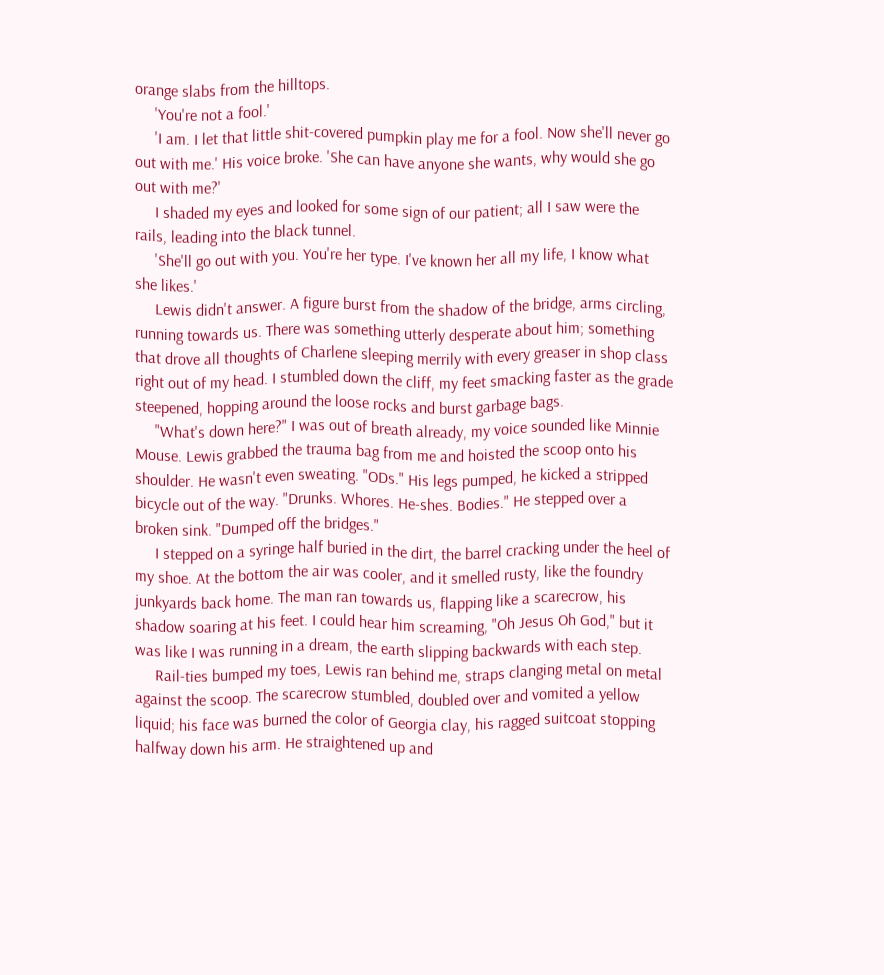orange slabs from the hilltops.
     'You're not a fool.'
     'I am. I let that little shit-covered pumpkin play me for a fool. Now she'll never go out with me.' His voice broke. 'She can have anyone she wants, why would she go out with me?'
     I shaded my eyes and looked for some sign of our patient; all I saw were the rails, leading into the black tunnel.
     'She'll go out with you. You're her type. I've known her all my life, I know what she likes.'
     Lewis didn't answer. A figure burst from the shadow of the bridge, arms circling, running towards us. There was something utterly desperate about him; something that drove all thoughts of Charlene sleeping merrily with every greaser in shop class right out of my head. I stumbled down the cliff, my feet smacking faster as the grade steepened, hopping around the loose rocks and burst garbage bags.
     "What's down here?" I was out of breath already, my voice sounded like Minnie Mouse. Lewis grabbed the trauma bag from me and hoisted the scoop onto his shoulder. He wasn't even sweating. "ODs." His legs pumped, he kicked a stripped bicycle out of the way. "Drunks. Whores. He-shes. Bodies." He stepped over a broken sink. "Dumped off the bridges."
     I stepped on a syringe half buried in the dirt, the barrel cracking under the heel of my shoe. At the bottom the air was cooler, and it smelled rusty, like the foundry junkyards back home. The man ran towards us, flapping like a scarecrow, his shadow soaring at his feet. I could hear him screaming, "Oh Jesus Oh God," but it was like I was running in a dream, the earth slipping backwards with each step.
     Rail-ties bumped my toes, Lewis ran behind me, straps clanging metal on metal against the scoop. The scarecrow stumbled, doubled over and vomited a yellow liquid; his face was burned the color of Georgia clay, his ragged suitcoat stopping halfway down his arm. He straightened up and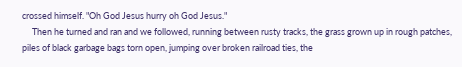crossed himself. "Oh God Jesus hurry oh God Jesus."
     Then he turned and ran and we followed, running between rusty tracks, the grass grown up in rough patches, piles of black garbage bags torn open, jumping over broken railroad ties, the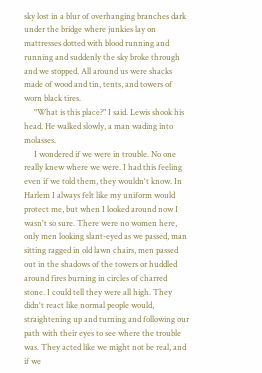sky lost in a blur of overhanging branches dark under the bridge where junkies lay on mattresses dotted with blood running and running and suddenly the sky broke through and we stopped. All around us were shacks made of wood and tin, tents, and towers of worn black tires.
     "What is this place?" I said. Lewis shook his head. He walked slowly, a man wading into molasses.
     I wondered if we were in trouble. No one really knew where we were. I had this feeling even if we told them, they wouldn't know. In Harlem I always felt like my uniform would protect me, but when I looked around now I wasn't so sure. There were no women here, only men looking slant-eyed as we passed, man sitting ragged in old lawn chairs, men passed out in the shadows of the towers or huddled around fires burning in circles of charred stone. I could tell they were all high. They didn't react like normal people would, straightening up and turning and following our path with their eyes to see where the trouble was. They acted like we might not be real, and if we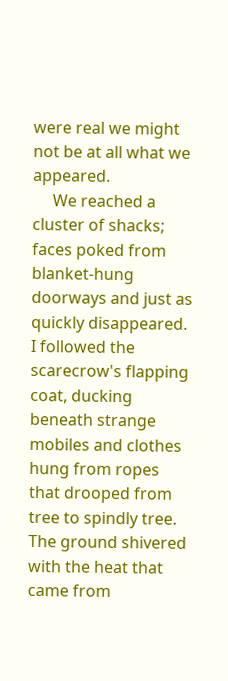were real we might not be at all what we appeared.
     We reached a cluster of shacks; faces poked from blanket-hung doorways and just as quickly disappeared. I followed the scarecrow's flapping coat, ducking beneath strange mobiles and clothes hung from ropes that drooped from tree to spindly tree. The ground shivered with the heat that came from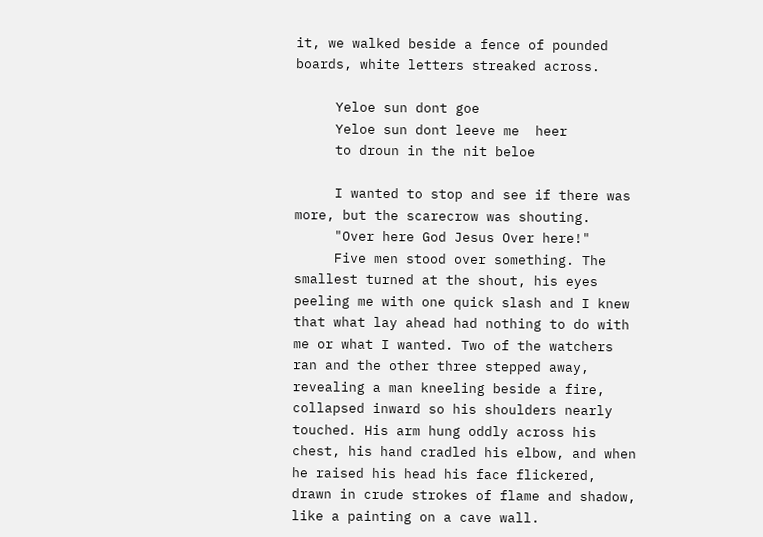it, we walked beside a fence of pounded boards, white letters streaked across.

     Yeloe sun dont goe
     Yeloe sun dont leeve me  heer
     to droun in the nit beloe

     I wanted to stop and see if there was more, but the scarecrow was shouting.
     "Over here God Jesus Over here!"
     Five men stood over something. The smallest turned at the shout, his eyes peeling me with one quick slash and I knew that what lay ahead had nothing to do with me or what I wanted. Two of the watchers ran and the other three stepped away, revealing a man kneeling beside a fire, collapsed inward so his shoulders nearly touched. His arm hung oddly across his chest, his hand cradled his elbow, and when he raised his head his face flickered, drawn in crude strokes of flame and shadow, like a painting on a cave wall.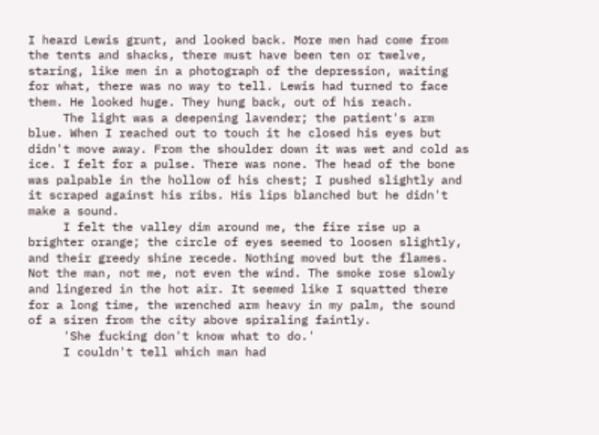I heard Lewis grunt, and looked back. More men had come from the tents and shacks, there must have been ten or twelve, staring, like men in a photograph of the depression, waiting for what, there was no way to tell. Lewis had turned to face them. He looked huge. They hung back, out of his reach.
     The light was a deepening lavender; the patient's arm blue. When I reached out to touch it he closed his eyes but didn't move away. From the shoulder down it was wet and cold as ice. I felt for a pulse. There was none. The head of the bone was palpable in the hollow of his chest; I pushed slightly and it scraped against his ribs. His lips blanched but he didn't make a sound.
     I felt the valley dim around me, the fire rise up a brighter orange; the circle of eyes seemed to loosen slightly, and their greedy shine recede. Nothing moved but the flames. Not the man, not me, not even the wind. The smoke rose slowly and lingered in the hot air. It seemed like I squatted there for a long time, the wrenched arm heavy in my palm, the sound of a siren from the city above spiraling faintly.
     'She fucking don't know what to do.'
     I couldn't tell which man had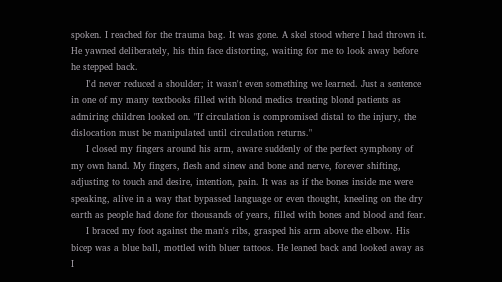spoken. I reached for the trauma bag. It was gone. A skel stood where I had thrown it. He yawned deliberately, his thin face distorting, waiting for me to look away before he stepped back.
     I'd never reduced a shoulder; it wasn't even something we learned. Just a sentence in one of my many textbooks filled with blond medics treating blond patients as admiring children looked on. "If circulation is compromised distal to the injury, the dislocation must be manipulated until circulation returns."
     I closed my fingers around his arm, aware suddenly of the perfect symphony of my own hand. My fingers, flesh and sinew and bone and nerve, forever shifting, adjusting to touch and desire, intention, pain. It was as if the bones inside me were speaking, alive in a way that bypassed language or even thought, kneeling on the dry earth as people had done for thousands of years, filled with bones and blood and fear.
     I braced my foot against the man's ribs, grasped his arm above the elbow. His bicep was a blue ball, mottled with bluer tattoos. He leaned back and looked away as I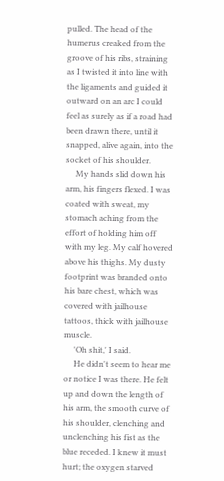pulled. The head of the humerus creaked from the groove of his ribs, straining as I twisted it into line with the ligaments and guided it outward on an arc I could feel as surely as if a road had been drawn there, until it snapped, alive again, into the socket of his shoulder.
     My hands slid down his arm, his fingers flexed. I was coated with sweat, my stomach aching from the effort of holding him off with my leg. My calf hovered above his thighs. My dusty footprint was branded onto his bare chest, which was covered with jailhouse tattoos, thick with jailhouse muscle.
     'Oh shit,' I said.
     He didn't seem to hear me or notice I was there. He felt up and down the length of his arm, the smooth curve of his shoulder, clenching and unclenching his fist as the blue receded. I knew it must hurt; the oxygen starved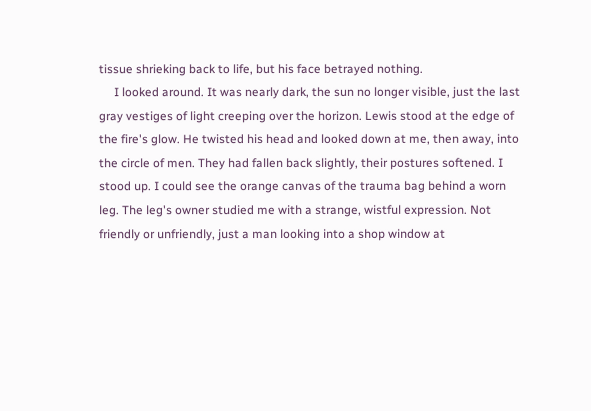tissue shrieking back to life, but his face betrayed nothing.
     I looked around. It was nearly dark, the sun no longer visible, just the last gray vestiges of light creeping over the horizon. Lewis stood at the edge of the fire's glow. He twisted his head and looked down at me, then away, into the circle of men. They had fallen back slightly, their postures softened. I stood up. I could see the orange canvas of the trauma bag behind a worn leg. The leg's owner studied me with a strange, wistful expression. Not friendly or unfriendly, just a man looking into a shop window at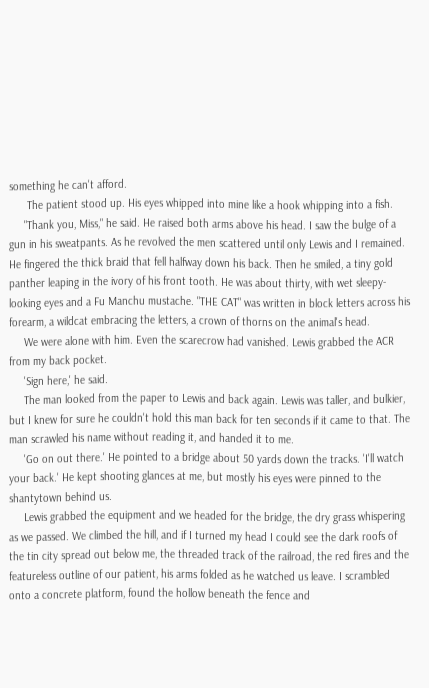something he can't afford.
      The patient stood up. His eyes whipped into mine like a hook whipping into a fish.
     "Thank you, Miss," he said. He raised both arms above his head. I saw the bulge of a gun in his sweatpants. As he revolved the men scattered until only Lewis and I remained. He fingered the thick braid that fell halfway down his back. Then he smiled, a tiny gold panther leaping in the ivory of his front tooth. He was about thirty, with wet sleepy-looking eyes and a Fu Manchu mustache. "THE CAT" was written in block letters across his forearm, a wildcat embracing the letters, a crown of thorns on the animal's head.
     We were alone with him. Even the scarecrow had vanished. Lewis grabbed the ACR from my back pocket.
     'Sign here,' he said.
     The man looked from the paper to Lewis and back again. Lewis was taller, and bulkier, but I knew for sure he couldn't hold this man back for ten seconds if it came to that. The man scrawled his name without reading it, and handed it to me.
     'Go on out there.' He pointed to a bridge about 50 yards down the tracks. 'I'll watch your back.' He kept shooting glances at me, but mostly his eyes were pinned to the shantytown behind us.
     Lewis grabbed the equipment and we headed for the bridge, the dry grass whispering as we passed. We climbed the hill, and if I turned my head I could see the dark roofs of the tin city spread out below me, the threaded track of the railroad, the red fires and the featureless outline of our patient, his arms folded as he watched us leave. I scrambled onto a concrete platform, found the hollow beneath the fence and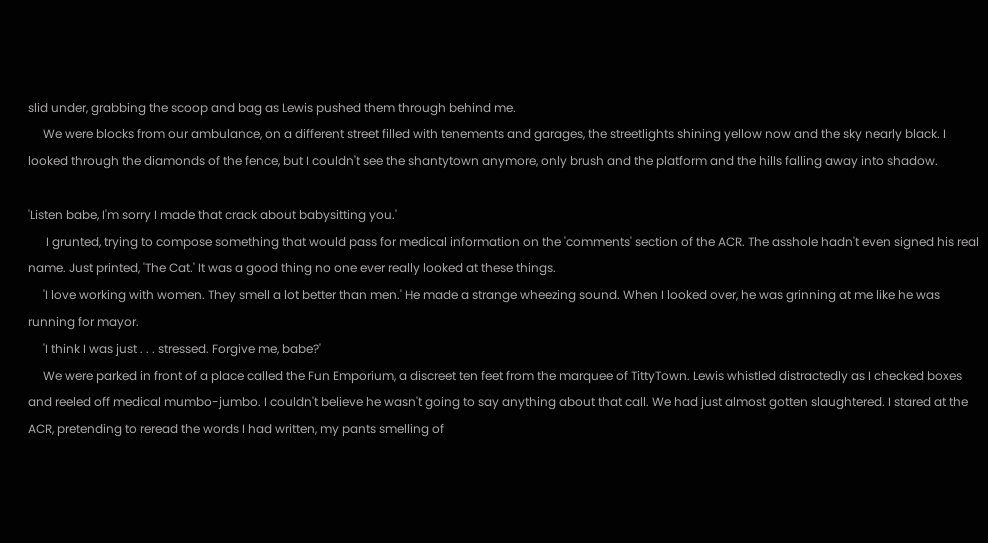slid under, grabbing the scoop and bag as Lewis pushed them through behind me.
     We were blocks from our ambulance, on a different street filled with tenements and garages, the streetlights shining yellow now and the sky nearly black. I looked through the diamonds of the fence, but I couldn't see the shantytown anymore, only brush and the platform and the hills falling away into shadow.

'Listen babe, I'm sorry I made that crack about babysitting you.'
      I grunted, trying to compose something that would pass for medical information on the 'comments' section of the ACR. The asshole hadn't even signed his real name. Just printed, 'The Cat.' It was a good thing no one ever really looked at these things.
     'I love working with women. They smell a lot better than men.' He made a strange wheezing sound. When I looked over, he was grinning at me like he was running for mayor.
     'I think I was just . . . stressed. Forgive me, babe?'
     We were parked in front of a place called the Fun Emporium, a discreet ten feet from the marquee of TittyTown. Lewis whistled distractedly as I checked boxes and reeled off medical mumbo-jumbo. I couldn't believe he wasn't going to say anything about that call. We had just almost gotten slaughtered. I stared at the ACR, pretending to reread the words I had written, my pants smelling of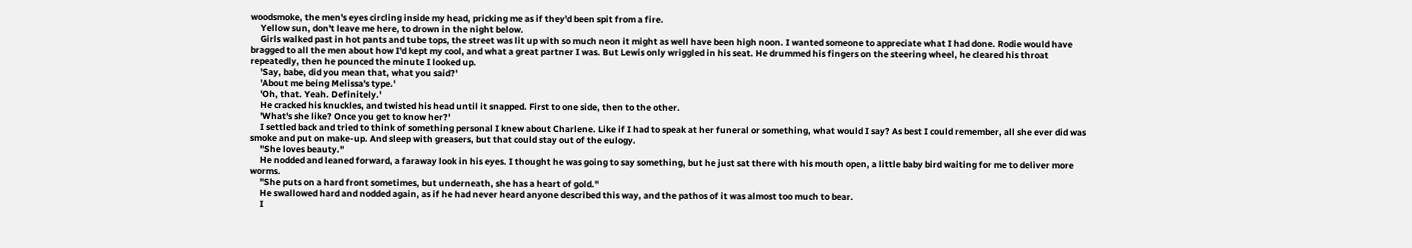woodsmoke, the men's eyes circling inside my head, pricking me as if they'd been spit from a fire.
     Yellow sun, don't leave me here, to drown in the night below.
     Girls walked past in hot pants and tube tops, the street was lit up with so much neon it might as well have been high noon. I wanted someone to appreciate what I had done. Rodie would have bragged to all the men about how I'd kept my cool, and what a great partner I was. But Lewis only wriggled in his seat. He drummed his fingers on the steering wheel, he cleared his throat repeatedly, then he pounced the minute I looked up.
     'Say, babe, did you mean that, what you said?'
     'About me being Melissa's type.'
     'Oh, that. Yeah. Definitely.'
     He cracked his knuckles, and twisted his head until it snapped. First to one side, then to the other.
     'What's she like? Once you get to know her?'
     I settled back and tried to think of something personal I knew about Charlene. Like if I had to speak at her funeral or something, what would I say? As best I could remember, all she ever did was smoke and put on make-up. And sleep with greasers, but that could stay out of the eulogy.
     "She loves beauty."
     He nodded and leaned forward, a faraway look in his eyes. I thought he was going to say something, but he just sat there with his mouth open, a little baby bird waiting for me to deliver more worms.
     "She puts on a hard front sometimes, but underneath, she has a heart of gold."
     He swallowed hard and nodded again, as if he had never heard anyone described this way, and the pathos of it was almost too much to bear.
     I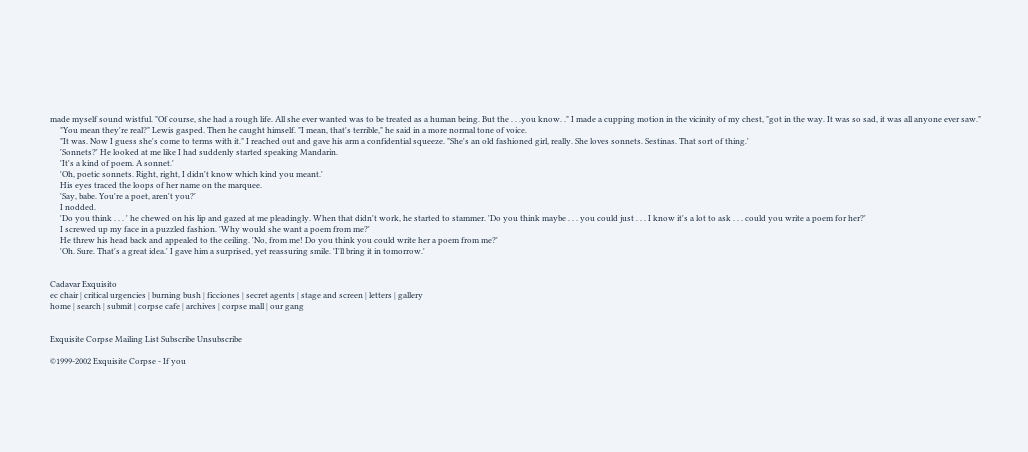made myself sound wistful. "Of course, she had a rough life. All she ever wanted was to be treated as a human being. But the . . .you know. ." I made a cupping motion in the vicinity of my chest, "got in the way. It was so sad, it was all anyone ever saw."
     "You mean they're real?" Lewis gasped. Then he caught himself. "I mean, that's terrible," he said in a more normal tone of voice.
     "It was. Now I guess she's come to terms with it." I reached out and gave his arm a confidential squeeze. "She's an old fashioned girl, really. She loves sonnets. Sestinas. That sort of thing.'
     'Sonnets?' He looked at me like I had suddenly started speaking Mandarin.
     'It's a kind of poem. A sonnet.'
     'Oh, poetic sonnets. Right, right, I didn't know which kind you meant.'
     His eyes traced the loops of her name on the marquee.
     'Say, babe. You're a poet, aren't you?'
     I nodded.
     'Do you think . . . ' he chewed on his lip and gazed at me pleadingly. When that didn't work, he started to stammer. 'Do you think maybe . . . you could just . . . I know it's a lot to ask . . . could you write a poem for her?'
     I screwed up my face in a puzzled fashion. 'Why would she want a poem from me?'
     He threw his head back and appealed to the ceiling. 'No, from me! Do you think you could write her a poem from me?'
     'Oh. Sure. That's a great idea.' I gave him a surprised, yet reassuring smile. 'I'll bring it in tomorrow.'


Cadavar Exquisito
ec chair | critical urgencies | burning bush | ficciones | secret agents | stage and screen | letters | gallery
home | search | submit | corpse cafe | archives | corpse mall | our gang


Exquisite Corpse Mailing List Subscribe Unsubscribe

©1999-2002 Exquisite Corpse - If you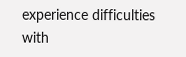experience difficulties with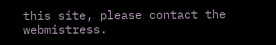this site, please contact the webmistress.